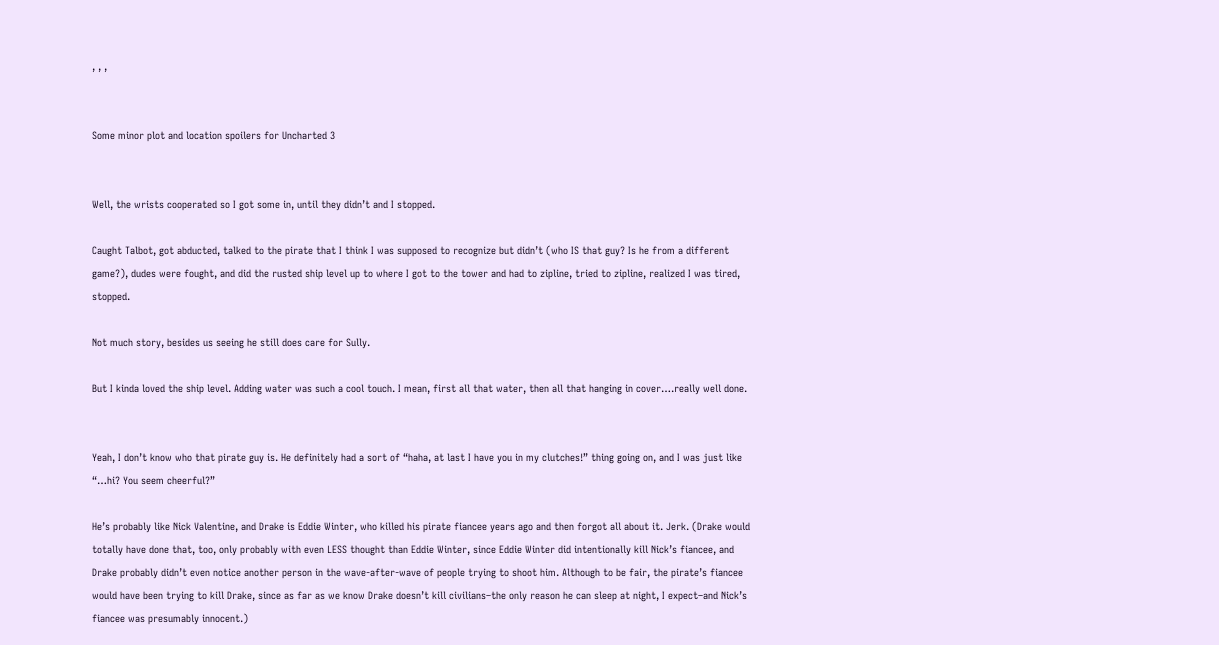, , ,


Some minor plot and location spoilers for Uncharted 3


Well, the wrists cooperated so I got some in, until they didn’t and I stopped.

Caught Talbot, got abducted, talked to the pirate that I think I was supposed to recognize but didn’t (who IS that guy? Is he from a different game?), dudes were fought, and did the rusted ship level up to where I got to the tower and had to zipline, tried to zipline, realized I was tired, stopped.

Not much story, besides us seeing he still does care for Sully.

But I kinda loved the ship level. Adding water was such a cool touch. I mean, first all that water, then all that hanging in cover….really well done.


Yeah, I don’t know who that pirate guy is. He definitely had a sort of “haha, at last I have you in my clutches!” thing going on, and I was just like “…hi? You seem cheerful?”

He’s probably like Nick Valentine, and Drake is Eddie Winter, who killed his pirate fiancee years ago and then forgot all about it. Jerk. (Drake would totally have done that, too, only probably with even LESS thought than Eddie Winter, since Eddie Winter did intentionally kill Nick’s fiancee, and Drake probably didn’t even notice another person in the wave-after-wave of people trying to shoot him. Although to be fair, the pirate’s fiancee would have been trying to kill Drake, since as far as we know Drake doesn’t kill civilians–the only reason he can sleep at night, I expect–and Nick’s fiancee was presumably innocent.)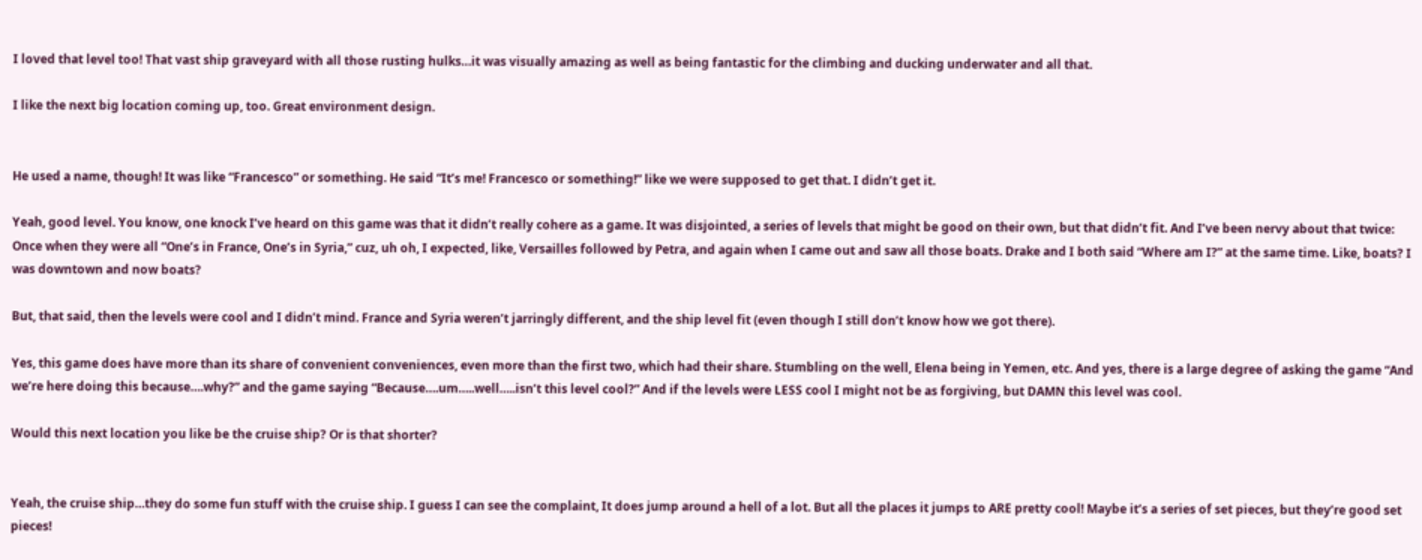I loved that level too! That vast ship graveyard with all those rusting hulks…it was visually amazing as well as being fantastic for the climbing and ducking underwater and all that.

I like the next big location coming up, too. Great environment design.


He used a name, though! It was like “Francesco” or something. He said “It’s me! Francesco or something!” like we were supposed to get that. I didn’t get it.

Yeah, good level. You know, one knock I’ve heard on this game was that it didn’t really cohere as a game. It was disjointed, a series of levels that might be good on their own, but that didn’t fit. And I’ve been nervy about that twice: Once when they were all “One’s in France, One’s in Syria,” cuz, uh oh, I expected, like, Versailles followed by Petra, and again when I came out and saw all those boats. Drake and I both said “Where am I?” at the same time. Like, boats? I was downtown and now boats?

But, that said, then the levels were cool and I didn’t mind. France and Syria weren’t jarringly different, and the ship level fit (even though I still don’t know how we got there).

Yes, this game does have more than its share of convenient conveniences, even more than the first two, which had their share. Stumbling on the well, Elena being in Yemen, etc. And yes, there is a large degree of asking the game “And we’re here doing this because….why?” and the game saying “Because….um…..well…..isn’t this level cool?” And if the levels were LESS cool I might not be as forgiving, but DAMN this level was cool.

Would this next location you like be the cruise ship? Or is that shorter?


Yeah, the cruise ship…they do some fun stuff with the cruise ship. I guess I can see the complaint, It does jump around a hell of a lot. But all the places it jumps to ARE pretty cool! Maybe it’s a series of set pieces, but they’re good set pieces!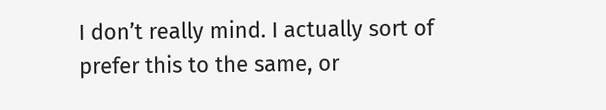I don’t really mind. I actually sort of prefer this to the same, or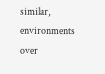similar, environments over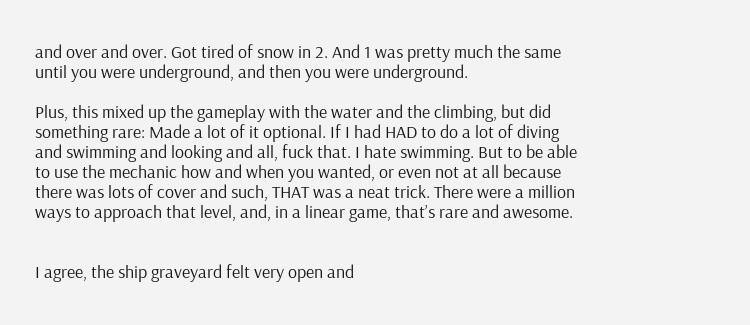and over and over. Got tired of snow in 2. And 1 was pretty much the same until you were underground, and then you were underground.

Plus, this mixed up the gameplay with the water and the climbing, but did something rare: Made a lot of it optional. If I had HAD to do a lot of diving and swimming and looking and all, fuck that. I hate swimming. But to be able to use the mechanic how and when you wanted, or even not at all because there was lots of cover and such, THAT was a neat trick. There were a million ways to approach that level, and, in a linear game, that’s rare and awesome.


I agree, the ship graveyard felt very open and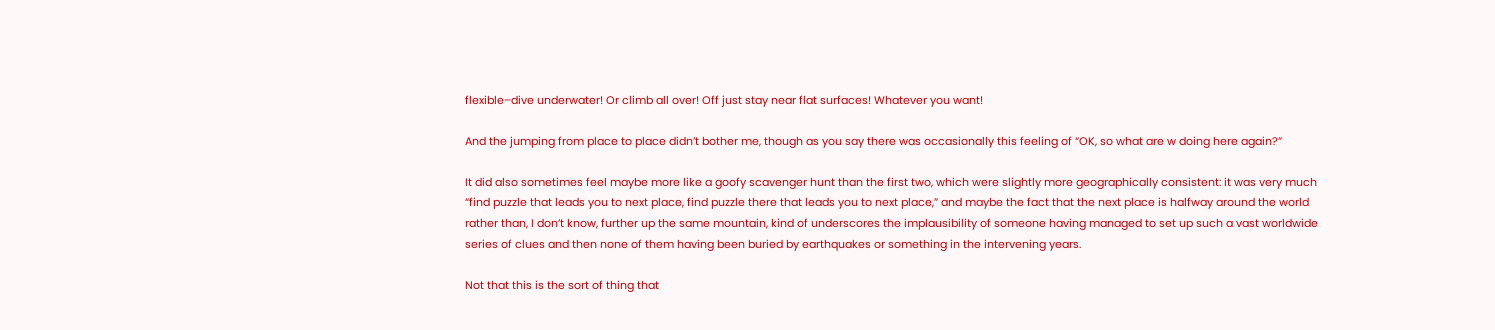flexible–dive underwater! Or climb all over! Off just stay near flat surfaces! Whatever you want!

And the jumping from place to place didn’t bother me, though as you say there was occasionally this feeling of “OK, so what are w doing here again?”

It did also sometimes feel maybe more like a goofy scavenger hunt than the first two, which were slightly more geographically consistent: it was very much “find puzzle that leads you to next place, find puzzle there that leads you to next place,” and maybe the fact that the next place is halfway around the world rather than, I don’t know, further up the same mountain, kind of underscores the implausibility of someone having managed to set up such a vast worldwide series of clues and then none of them having been buried by earthquakes or something in the intervening years.

Not that this is the sort of thing that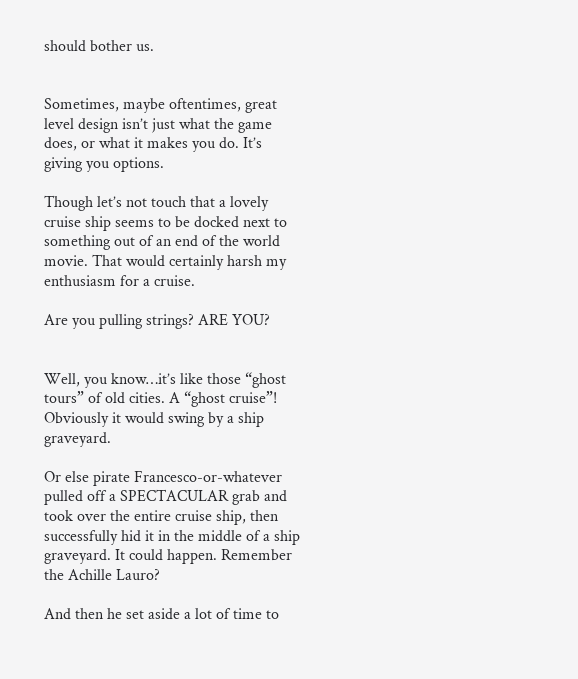should bother us.


Sometimes, maybe oftentimes, great level design isn’t just what the game does, or what it makes you do. It’s giving you options.

Though let’s not touch that a lovely cruise ship seems to be docked next to something out of an end of the world movie. That would certainly harsh my enthusiasm for a cruise.

Are you pulling strings? ARE YOU?


Well, you know…it’s like those “ghost tours” of old cities. A “ghost cruise”! Obviously it would swing by a ship graveyard.

Or else pirate Francesco-or-whatever pulled off a SPECTACULAR grab and took over the entire cruise ship, then successfully hid it in the middle of a ship graveyard. It could happen. Remember the Achille Lauro?

And then he set aside a lot of time to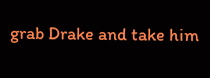grab Drake and take him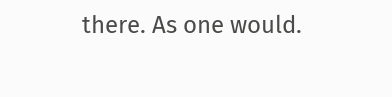there. As one would.